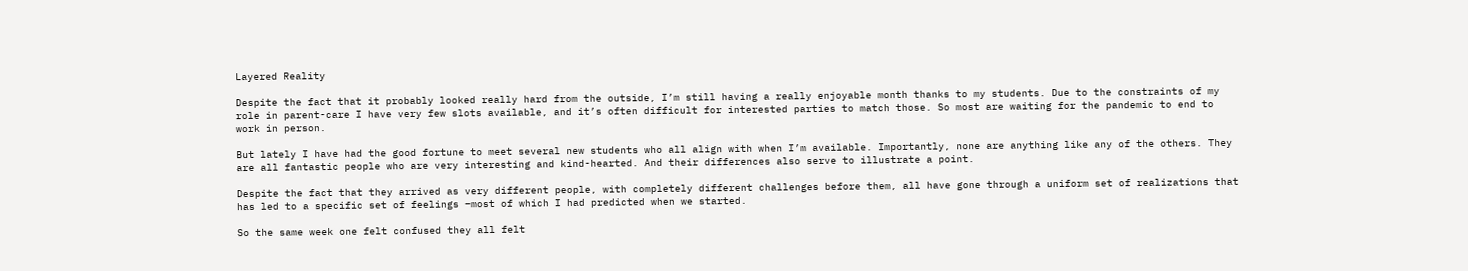Layered Reality

Despite the fact that it probably looked really hard from the outside, I’m still having a really enjoyable month thanks to my students. Due to the constraints of my role in parent-care I have very few slots available, and it’s often difficult for interested parties to match those. So most are waiting for the pandemic to end to work in person.

But lately I have had the good fortune to meet several new students who all align with when I’m available. Importantly, none are anything like any of the others. They are all fantastic people who are very interesting and kind-hearted. And their differences also serve to illustrate a point.

Despite the fact that they arrived as very different people, with completely different challenges before them, all have gone through a uniform set of realizations that has led to a specific set of feelings –most of which I had predicted when we started.

So the same week one felt confused they all felt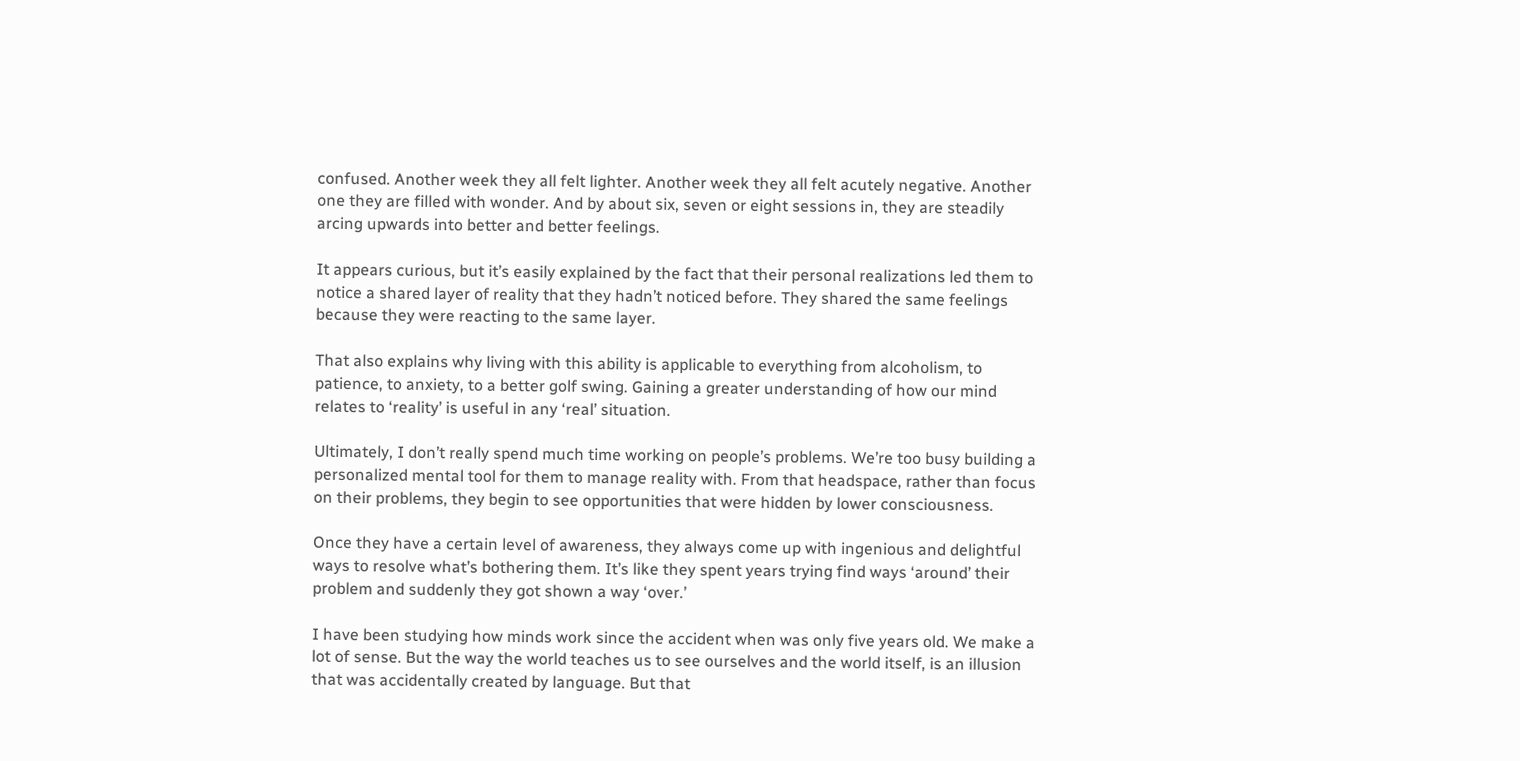confused. Another week they all felt lighter. Another week they all felt acutely negative. Another one they are filled with wonder. And by about six, seven or eight sessions in, they are steadily arcing upwards into better and better feelings.

It appears curious, but it’s easily explained by the fact that their personal realizations led them to notice a shared layer of reality that they hadn’t noticed before. They shared the same feelings because they were reacting to the same layer.

That also explains why living with this ability is applicable to everything from alcoholism, to patience, to anxiety, to a better golf swing. Gaining a greater understanding of how our mind relates to ‘reality’ is useful in any ‘real’ situation.

Ultimately, I don’t really spend much time working on people’s problems. We’re too busy building a personalized mental tool for them to manage reality with. From that headspace, rather than focus on their problems, they begin to see opportunities that were hidden by lower consciousness.

Once they have a certain level of awareness, they always come up with ingenious and delightful ways to resolve what’s bothering them. It’s like they spent years trying find ways ‘around’ their problem and suddenly they got shown a way ‘over.’

I have been studying how minds work since the accident when was only five years old. We make a lot of sense. But the way the world teaches us to see ourselves and the world itself, is an illusion that was accidentally created by language. But that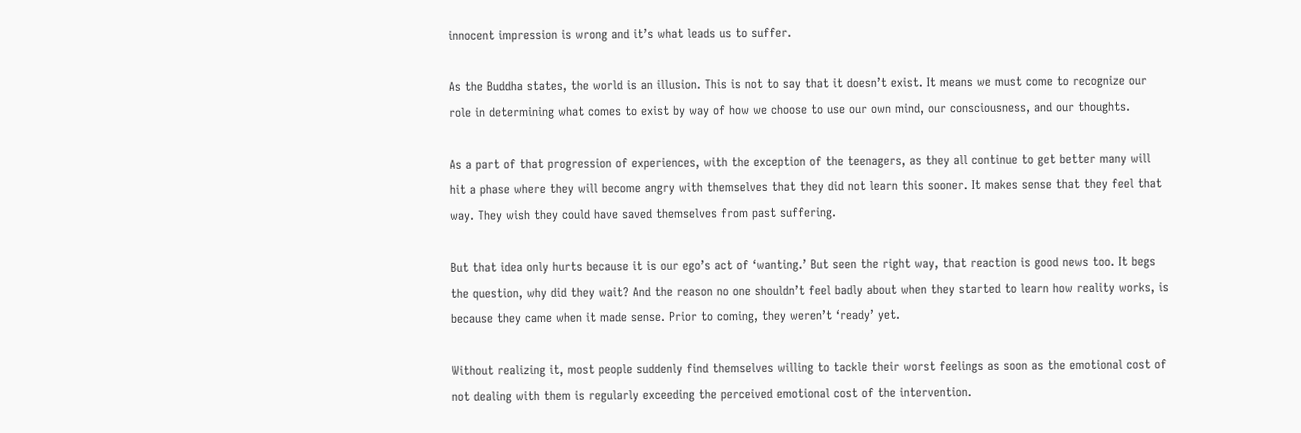innocent impression is wrong and it’s what leads us to suffer.

As the Buddha states, the world is an illusion. This is not to say that it doesn’t exist. It means we must come to recognize our role in determining what comes to exist by way of how we choose to use our own mind, our consciousness, and our thoughts.

As a part of that progression of experiences, with the exception of the teenagers, as they all continue to get better many will hit a phase where they will become angry with themselves that they did not learn this sooner. It makes sense that they feel that way. They wish they could have saved themselves from past suffering.

But that idea only hurts because it is our ego’s act of ‘wanting.’ But seen the right way, that reaction is good news too. It begs the question, why did they wait? And the reason no one shouldn’t feel badly about when they started to learn how reality works, is because they came when it made sense. Prior to coming, they weren’t ‘ready’ yet.

Without realizing it, most people suddenly find themselves willing to tackle their worst feelings as soon as the emotional cost of not dealing with them is regularly exceeding the perceived emotional cost of the intervention.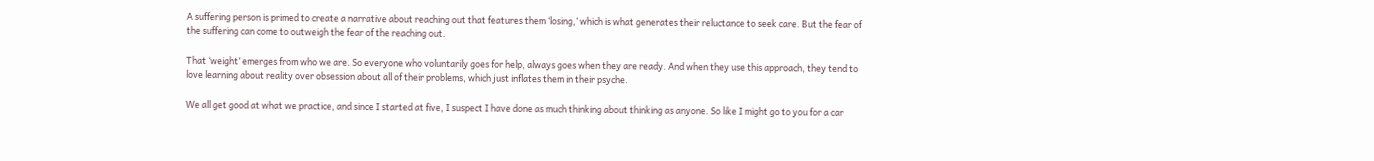A suffering person is primed to create a narrative about reaching out that features them ‘losing,’ which is what generates their reluctance to seek care. But the fear of the suffering can come to outweigh the fear of the reaching out.

That ‘weight’ emerges from who we are. So everyone who voluntarily goes for help, always goes when they are ready. And when they use this approach, they tend to love learning about reality over obsession about all of their problems, which just inflates them in their psyche.

We all get good at what we practice, and since I started at five, I suspect I have done as much thinking about thinking as anyone. So like I might go to you for a car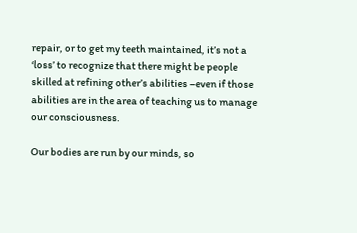repair, or to get my teeth maintained, it’s not a ‘loss’ to recognize that there might be people skilled at refining other’s abilities –even if those abilities are in the area of teaching us to manage our consciousness.

Our bodies are run by our minds, so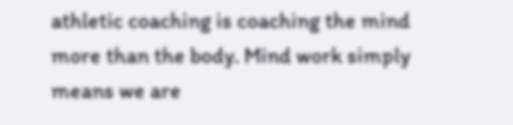athletic coaching is coaching the mind more than the body. Mind work simply means we are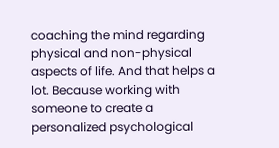coaching the mind regarding physical and non-physical aspects of life. And that helps a lot. Because working with someone to create a personalized psychological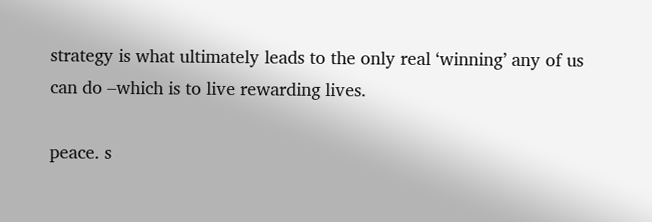strategy is what ultimately leads to the only real ‘winning’ any of us can do –which is to live rewarding lives.

peace. s